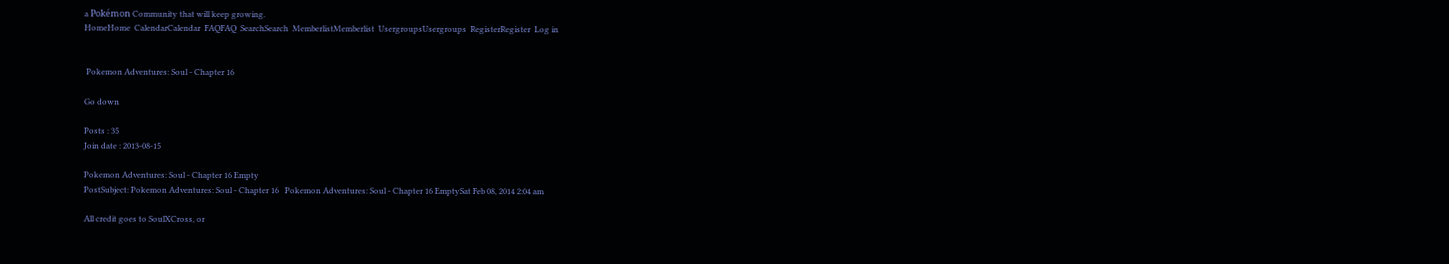a Pokémon Community that will keep growing.
HomeHome  CalendarCalendar  FAQFAQ  SearchSearch  MemberlistMemberlist  UsergroupsUsergroups  RegisterRegister  Log in


 Pokemon Adventures: Soul - Chapter 16

Go down

Posts : 35
Join date : 2013-08-15

Pokemon Adventures: Soul - Chapter 16 Empty
PostSubject: Pokemon Adventures: Soul - Chapter 16   Pokemon Adventures: Soul - Chapter 16 EmptySat Feb 08, 2014 2:04 am

All credit goes to SoulXCross, or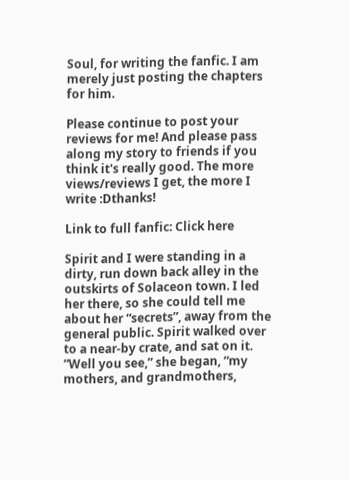Soul, for writing the fanfic. I am merely just posting the chapters for him.

Please continue to post your reviews for me! And please pass along my story to friends if you think it's really good. The more views/reviews I get, the more I write :Dthanks!

Link to full fanfic: Click here

Spirit and I were standing in a dirty, run down back alley in the outskirts of Solaceon town. I led her there, so she could tell me about her “secrets”, away from the general public. Spirit walked over to a near-by crate, and sat on it. “Well you see,” she began, “my mothers, and grandmothers,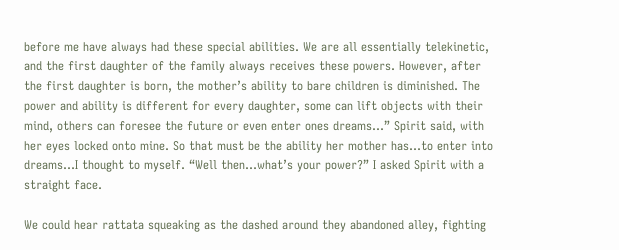before me have always had these special abilities. We are all essentially telekinetic, and the first daughter of the family always receives these powers. However, after the first daughter is born, the mother’s ability to bare children is diminished. The power and ability is different for every daughter, some can lift objects with their mind, others can foresee the future or even enter ones dreams…” Spirit said, with her eyes locked onto mine. So that must be the ability her mother has…to enter into dreams…I thought to myself. “Well then…what’s your power?” I asked Spirit with a straight face.

We could hear rattata squeaking as the dashed around they abandoned alley, fighting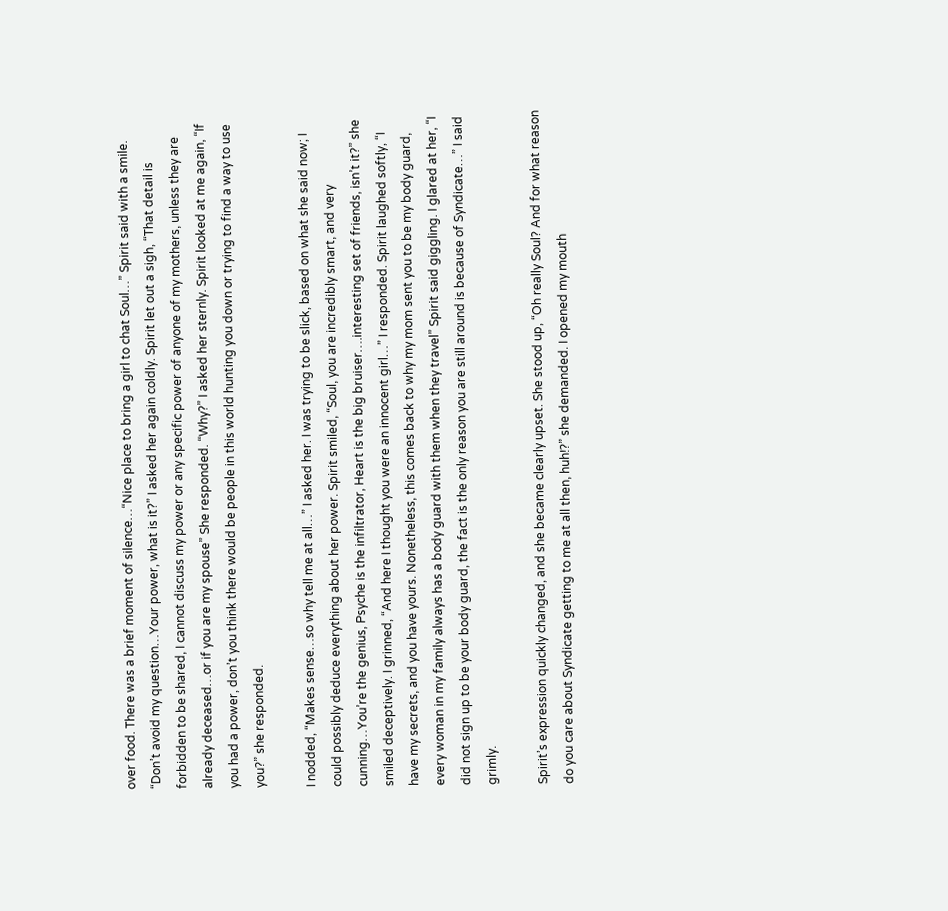over food. There was a brief moment of silence…“Nice place to bring a girl to chat Soul…” Spirit said with a smile. “Don’t avoid my question…Your power, what is it?” I asked her again coldly. Spirit let out a sigh, “That detail is forbidden to be shared, I cannot discuss my power or any specific power of anyone of my mothers, unless they are already deceased…or if you are my spouse” She responded. “Why?” I asked her sternly. Spirit looked at me again, “If you had a power, don’t you think there would be people in this world hunting you down or trying to find a way to use you?” she responded.

I nodded, “Makes sense…so why tell me at all…” I asked her. I was trying to be slick, based on what she said now; I could possibly deduce everything about her power. Spirit smiled, “Soul, you are incredibly smart, and very cunning…You’re the genius, Psyche is the infiltrator, Heart is the big bruiser….interesting set of friends, isn’t it?” she smiled deceptively. I grinned, “And here I thought you were an innocent girl…” I responded. Spirit laughed softly, “I have my secrets, and you have yours. Nonetheless, this comes back to why my mom sent you to be my body guard, every woman in my family always has a body guard with them when they travel” Spirit said giggling. I glared at her, “I did not sign up to be your body guard, the fact is the only reason you are still around is because of Syndicate…” I said grimly.

Spirit’s expression quickly changed, and she became clearly upset. She stood up, “Oh really Soul? And for what reason do you care about Syndicate getting to me at all then, huh!?” she demanded. I opened my mouth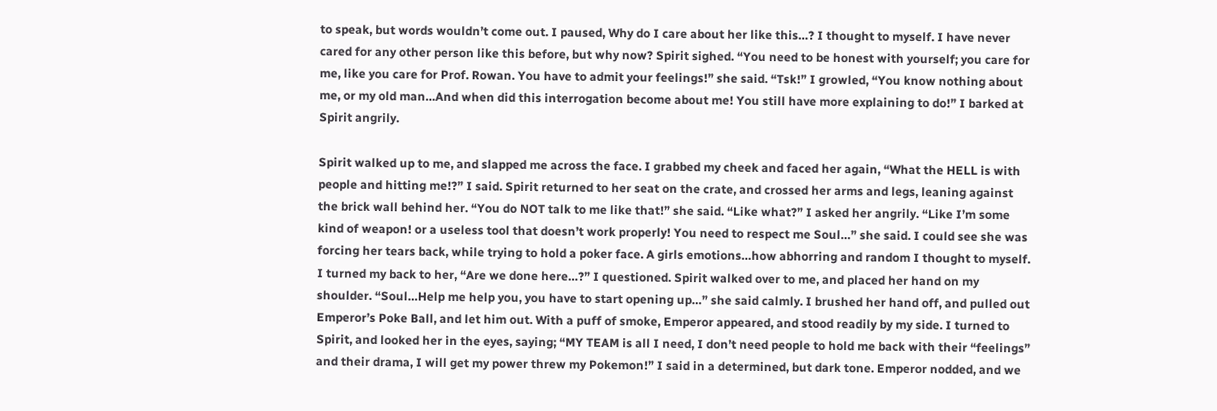to speak, but words wouldn’t come out. I paused, Why do I care about her like this…? I thought to myself. I have never cared for any other person like this before, but why now? Spirit sighed. “You need to be honest with yourself; you care for me, like you care for Prof. Rowan. You have to admit your feelings!” she said. “Tsk!” I growled, “You know nothing about me, or my old man…And when did this interrogation become about me! You still have more explaining to do!” I barked at Spirit angrily.

Spirit walked up to me, and slapped me across the face. I grabbed my cheek and faced her again, “What the HELL is with people and hitting me!?” I said. Spirit returned to her seat on the crate, and crossed her arms and legs, leaning against the brick wall behind her. “You do NOT talk to me like that!” she said. “Like what?” I asked her angrily. “Like I’m some kind of weapon! or a useless tool that doesn’t work properly! You need to respect me Soul…” she said. I could see she was forcing her tears back, while trying to hold a poker face. A girls emotions…how abhorring and random I thought to myself. I turned my back to her, “Are we done here…?” I questioned. Spirit walked over to me, and placed her hand on my shoulder. “Soul…Help me help you, you have to start opening up…” she said calmly. I brushed her hand off, and pulled out Emperor’s Poke Ball, and let him out. With a puff of smoke, Emperor appeared, and stood readily by my side. I turned to Spirit, and looked her in the eyes, saying; “MY TEAM is all I need, I don’t need people to hold me back with their “feelings” and their drama, I will get my power threw my Pokemon!” I said in a determined, but dark tone. Emperor nodded, and we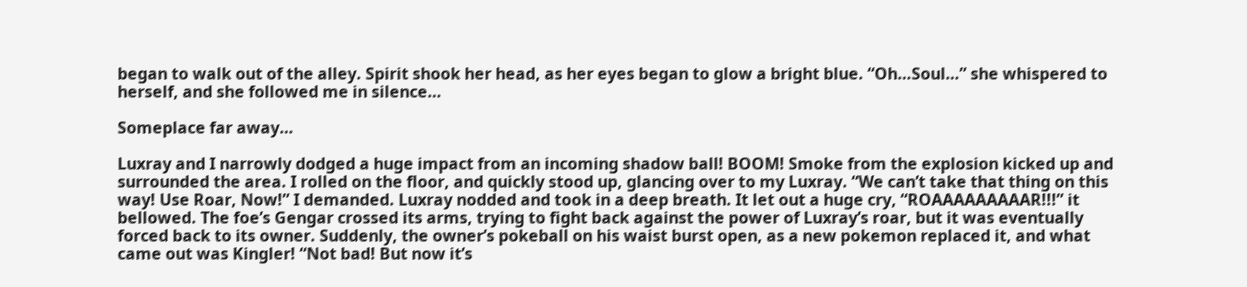began to walk out of the alley. Spirit shook her head, as her eyes began to glow a bright blue. “Oh…Soul…” she whispered to herself, and she followed me in silence…

Someplace far away…

Luxray and I narrowly dodged a huge impact from an incoming shadow ball! BOOM! Smoke from the explosion kicked up and surrounded the area. I rolled on the floor, and quickly stood up, glancing over to my Luxray. “We can’t take that thing on this way! Use Roar, Now!” I demanded. Luxray nodded and took in a deep breath. It let out a huge cry, “ROAAAAAAAAAR!!!” it bellowed. The foe’s Gengar crossed its arms, trying to fight back against the power of Luxray’s roar, but it was eventually forced back to its owner. Suddenly, the owner’s pokeball on his waist burst open, as a new pokemon replaced it, and what came out was Kingler! “Not bad! But now it’s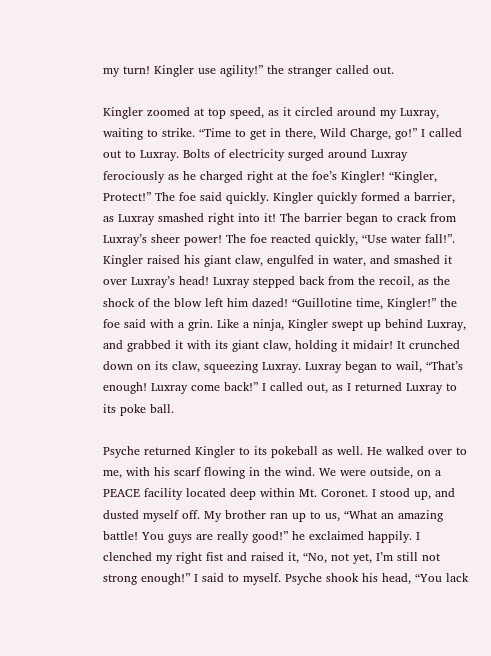my turn! Kingler use agility!” the stranger called out.

Kingler zoomed at top speed, as it circled around my Luxray, waiting to strike. “Time to get in there, Wild Charge, go!” I called out to Luxray. Bolts of electricity surged around Luxray ferociously as he charged right at the foe’s Kingler! “Kingler, Protect!” The foe said quickly. Kingler quickly formed a barrier, as Luxray smashed right into it! The barrier began to crack from Luxray’s sheer power! The foe reacted quickly, “Use water fall!”. Kingler raised his giant claw, engulfed in water, and smashed it over Luxray’s head! Luxray stepped back from the recoil, as the shock of the blow left him dazed! “Guillotine time, Kingler!” the foe said with a grin. Like a ninja, Kingler swept up behind Luxray, and grabbed it with its giant claw, holding it midair! It crunched down on its claw, squeezing Luxray. Luxray began to wail, “That’s enough! Luxray come back!” I called out, as I returned Luxray to its poke ball.

Psyche returned Kingler to its pokeball as well. He walked over to me, with his scarf flowing in the wind. We were outside, on a PEACE facility located deep within Mt. Coronet. I stood up, and dusted myself off. My brother ran up to us, “What an amazing battle! You guys are really good!” he exclaimed happily. I clenched my right fist and raised it, “No, not yet, I’m still not strong enough!” I said to myself. Psyche shook his head, “You lack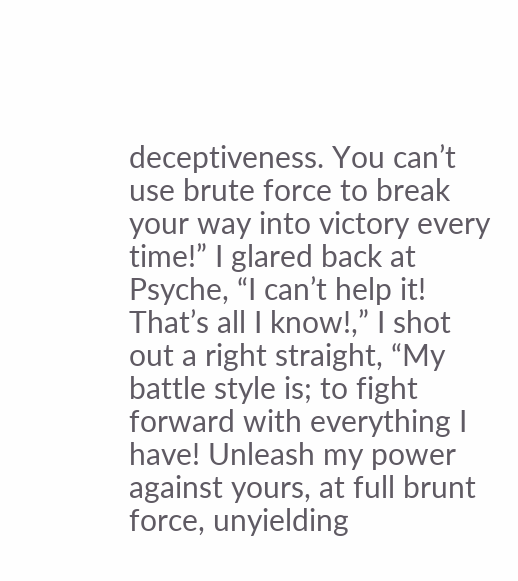deceptiveness. You can’t use brute force to break your way into victory every time!” I glared back at Psyche, “I can’t help it! That’s all I know!,” I shot out a right straight, “My battle style is; to fight forward with everything I have! Unleash my power against yours, at full brunt force, unyielding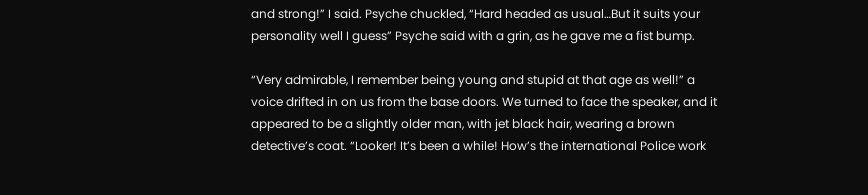and strong!” I said. Psyche chuckled, “Hard headed as usual…But it suits your personality well I guess” Psyche said with a grin, as he gave me a fist bump.

“Very admirable, I remember being young and stupid at that age as well!” a voice drifted in on us from the base doors. We turned to face the speaker, and it appeared to be a slightly older man, with jet black hair, wearing a brown detective’s coat. “Looker! It’s been a while! How’s the international Police work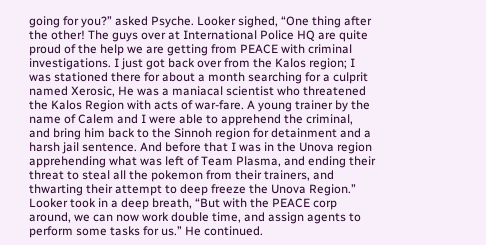going for you?” asked Psyche. Looker sighed, “One thing after the other! The guys over at International Police HQ are quite proud of the help we are getting from PEACE with criminal investigations. I just got back over from the Kalos region; I was stationed there for about a month searching for a culprit named Xerosic, He was a maniacal scientist who threatened the Kalos Region with acts of war-fare. A young trainer by the name of Calem and I were able to apprehend the criminal, and bring him back to the Sinnoh region for detainment and a harsh jail sentence. And before that I was in the Unova region apprehending what was left of Team Plasma, and ending their threat to steal all the pokemon from their trainers, and thwarting their attempt to deep freeze the Unova Region.” Looker took in a deep breath, “But with the PEACE corp around, we can now work double time, and assign agents to perform some tasks for us.” He continued.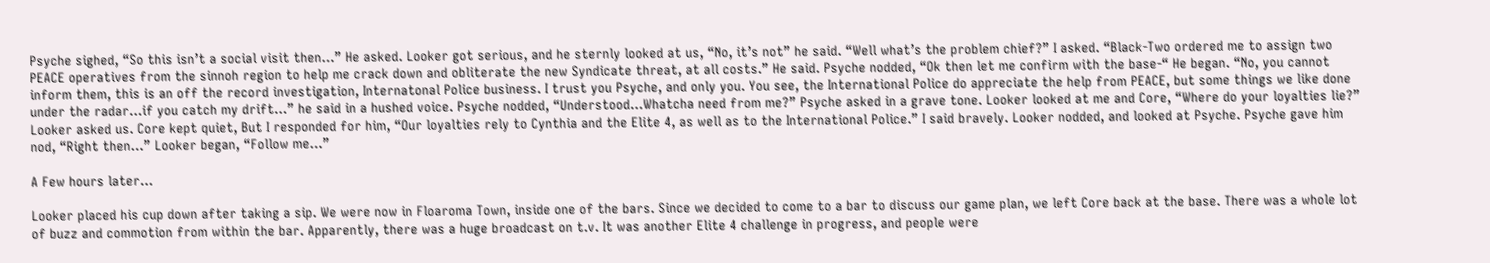Psyche sighed, “So this isn’t a social visit then…” He asked. Looker got serious, and he sternly looked at us, “No, it’s not” he said. “Well what’s the problem chief?” I asked. “Black-Two ordered me to assign two PEACE operatives from the sinnoh region to help me crack down and obliterate the new Syndicate threat, at all costs.” He said. Psyche nodded, “Ok then let me confirm with the base-“ He began. “No, you cannot inform them, this is an off the record investigation, Internatonal Police business. I trust you Psyche, and only you. You see, the International Police do appreciate the help from PEACE, but some things we like done under the radar…if you catch my drift…” he said in a hushed voice. Psyche nodded, “Understood…Whatcha need from me?” Psyche asked in a grave tone. Looker looked at me and Core, “Where do your loyalties lie?” Looker asked us. Core kept quiet, But I responded for him, “Our loyalties rely to Cynthia and the Elite 4, as well as to the International Police.” I said bravely. Looker nodded, and looked at Psyche. Psyche gave him nod, “Right then…” Looker began, “Follow me…”

A Few hours later…

Looker placed his cup down after taking a sip. We were now in Floaroma Town, inside one of the bars. Since we decided to come to a bar to discuss our game plan, we left Core back at the base. There was a whole lot of buzz and commotion from within the bar. Apparently, there was a huge broadcast on t.v. It was another Elite 4 challenge in progress, and people were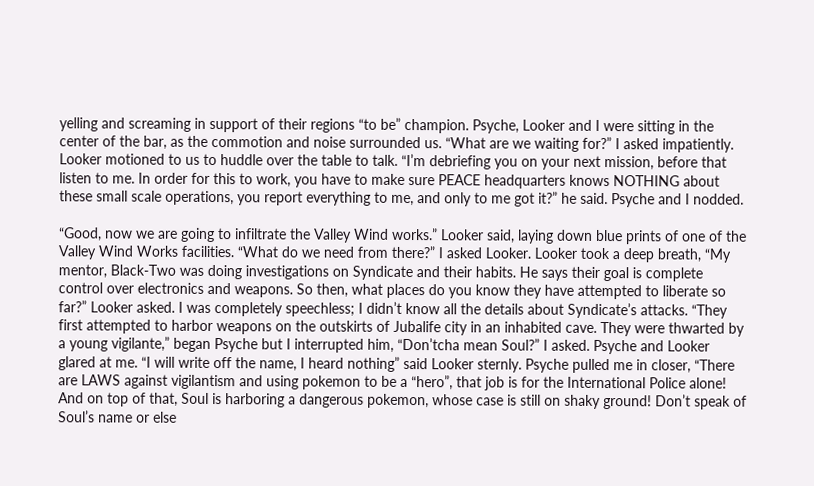yelling and screaming in support of their regions “to be” champion. Psyche, Looker and I were sitting in the center of the bar, as the commotion and noise surrounded us. “What are we waiting for?” I asked impatiently. Looker motioned to us to huddle over the table to talk. “I’m debriefing you on your next mission, before that listen to me. In order for this to work, you have to make sure PEACE headquarters knows NOTHING about these small scale operations, you report everything to me, and only to me got it?” he said. Psyche and I nodded.

“Good, now we are going to infiltrate the Valley Wind works.” Looker said, laying down blue prints of one of the Valley Wind Works facilities. “What do we need from there?” I asked Looker. Looker took a deep breath, “My mentor, Black-Two was doing investigations on Syndicate and their habits. He says their goal is complete control over electronics and weapons. So then, what places do you know they have attempted to liberate so far?” Looker asked. I was completely speechless; I didn’t know all the details about Syndicate’s attacks. “They first attempted to harbor weapons on the outskirts of Jubalife city in an inhabited cave. They were thwarted by a young vigilante,” began Psyche but I interrupted him, “Don’tcha mean Soul?” I asked. Psyche and Looker glared at me. “I will write off the name, I heard nothing” said Looker sternly. Psyche pulled me in closer, “There are LAWS against vigilantism and using pokemon to be a “hero”, that job is for the International Police alone! And on top of that, Soul is harboring a dangerous pokemon, whose case is still on shaky ground! Don’t speak of Soul’s name or else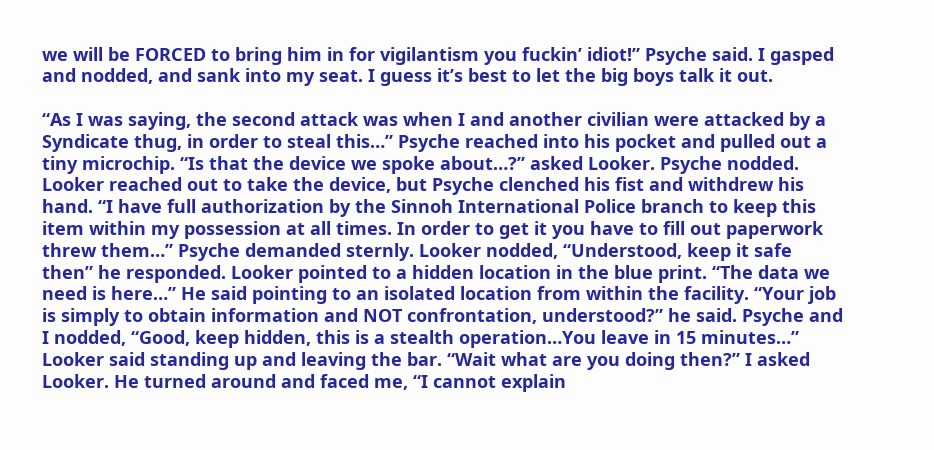we will be FORCED to bring him in for vigilantism you fuckin’ idiot!” Psyche said. I gasped and nodded, and sank into my seat. I guess it’s best to let the big boys talk it out.

“As I was saying, the second attack was when I and another civilian were attacked by a Syndicate thug, in order to steal this…” Psyche reached into his pocket and pulled out a tiny microchip. “Is that the device we spoke about…?” asked Looker. Psyche nodded. Looker reached out to take the device, but Psyche clenched his fist and withdrew his hand. “I have full authorization by the Sinnoh International Police branch to keep this item within my possession at all times. In order to get it you have to fill out paperwork threw them…” Psyche demanded sternly. Looker nodded, “Understood, keep it safe then” he responded. Looker pointed to a hidden location in the blue print. “The data we need is here…” He said pointing to an isolated location from within the facility. “Your job is simply to obtain information and NOT confrontation, understood?” he said. Psyche and I nodded, “Good, keep hidden, this is a stealth operation…You leave in 15 minutes…” Looker said standing up and leaving the bar. “Wait what are you doing then?” I asked Looker. He turned around and faced me, “I cannot explain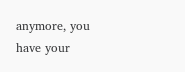anymore, you have your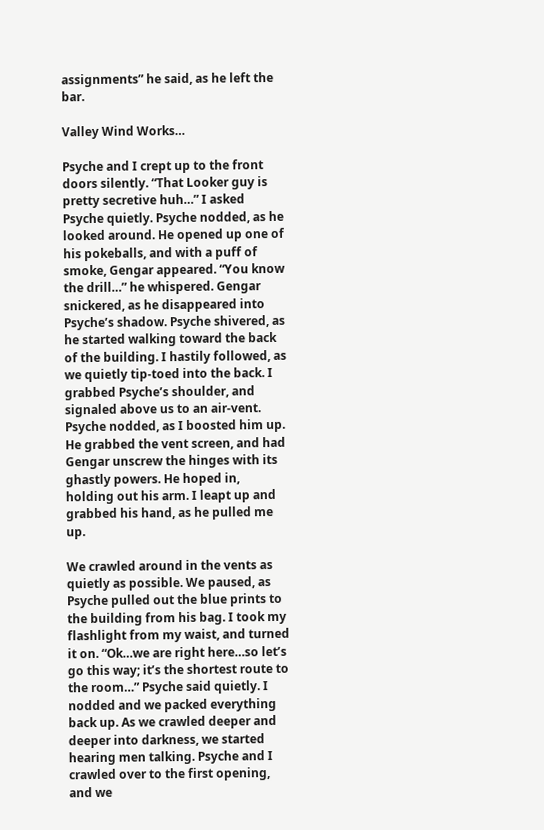assignments” he said, as he left the bar.

Valley Wind Works…

Psyche and I crept up to the front doors silently. “That Looker guy is pretty secretive huh…” I asked Psyche quietly. Psyche nodded, as he looked around. He opened up one of his pokeballs, and with a puff of smoke, Gengar appeared. “You know the drill…” he whispered. Gengar snickered, as he disappeared into Psyche’s shadow. Psyche shivered, as he started walking toward the back of the building. I hastily followed, as we quietly tip-toed into the back. I grabbed Psyche’s shoulder, and signaled above us to an air-vent. Psyche nodded, as I boosted him up. He grabbed the vent screen, and had Gengar unscrew the hinges with its ghastly powers. He hoped in, holding out his arm. I leapt up and grabbed his hand, as he pulled me up.

We crawled around in the vents as quietly as possible. We paused, as Psyche pulled out the blue prints to the building from his bag. I took my flashlight from my waist, and turned it on. “Ok…we are right here…so let’s go this way; it’s the shortest route to the room…” Psyche said quietly. I nodded and we packed everything back up. As we crawled deeper and deeper into darkness, we started hearing men talking. Psyche and I crawled over to the first opening, and we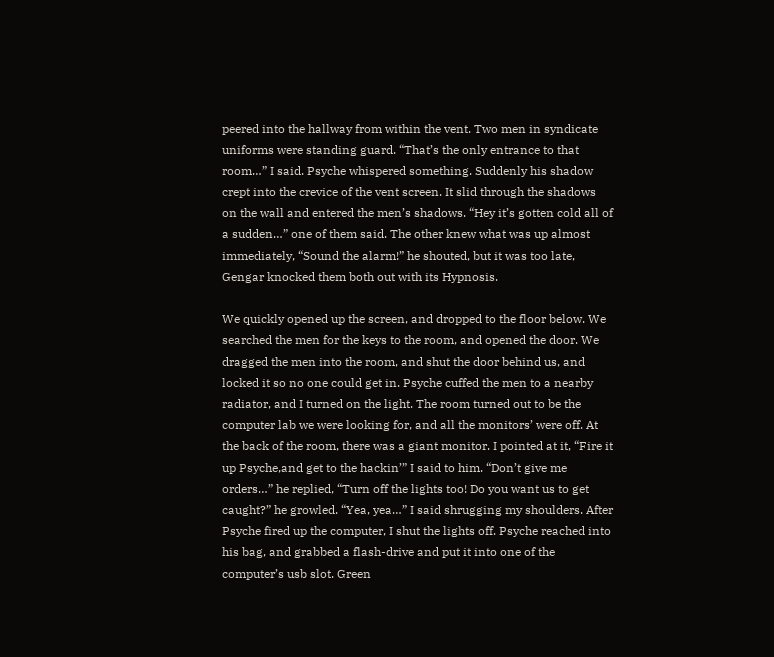peered into the hallway from within the vent. Two men in syndicate uniforms were standing guard. “That’s the only entrance to that room…” I said. Psyche whispered something. Suddenly his shadow crept into the crevice of the vent screen. It slid through the shadows on the wall and entered the men’s shadows. “Hey it’s gotten cold all of a sudden…” one of them said. The other knew what was up almost immediately, “Sound the alarm!” he shouted, but it was too late, Gengar knocked them both out with its Hypnosis.

We quickly opened up the screen, and dropped to the floor below. We searched the men for the keys to the room, and opened the door. We dragged the men into the room, and shut the door behind us, and locked it so no one could get in. Psyche cuffed the men to a nearby radiator, and I turned on the light. The room turned out to be the computer lab we were looking for, and all the monitors’ were off. At the back of the room, there was a giant monitor. I pointed at it, “Fire it up Psyche,and get to the hackin’” I said to him. “Don’t give me orders…” he replied, “Turn off the lights too! Do you want us to get caught?” he growled. “Yea, yea…” I said shrugging my shoulders. After Psyche fired up the computer, I shut the lights off. Psyche reached into his bag, and grabbed a flash-drive and put it into one of the computer’s usb slot. Green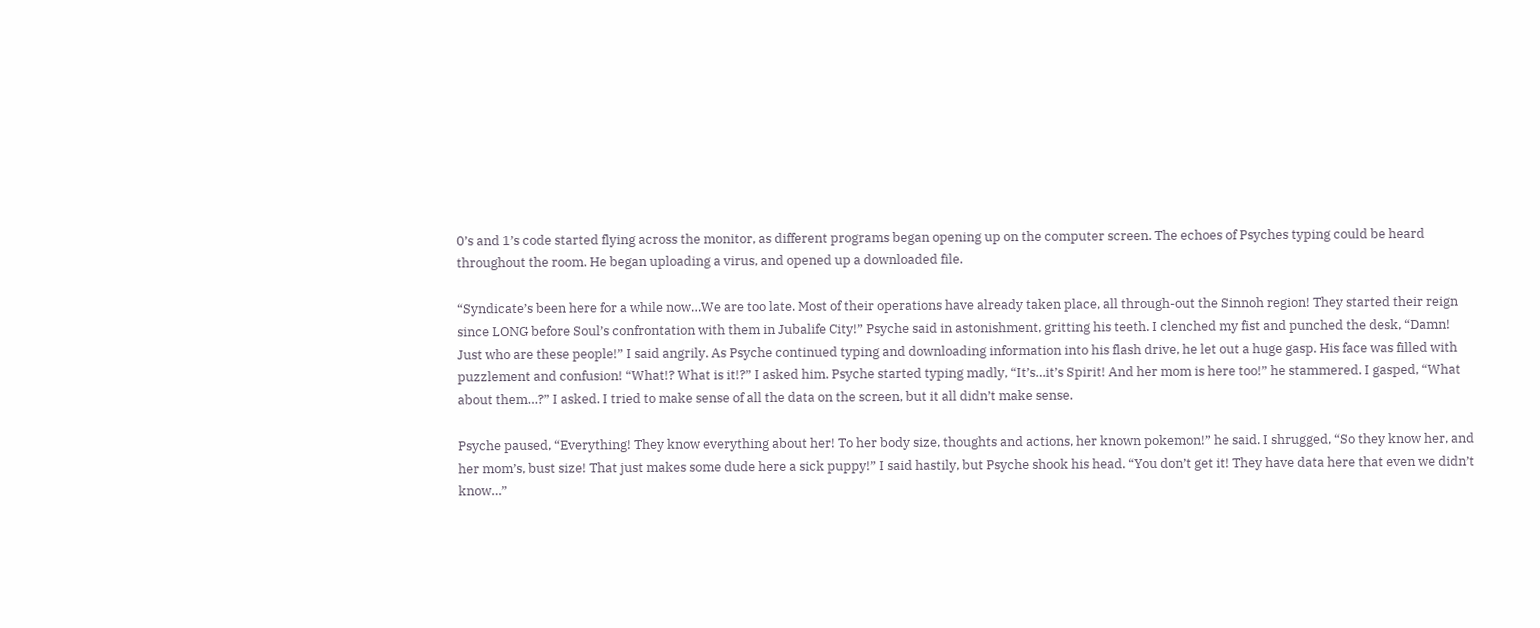0’s and 1’s code started flying across the monitor, as different programs began opening up on the computer screen. The echoes of Psyches typing could be heard throughout the room. He began uploading a virus, and opened up a downloaded file.

“Syndicate’s been here for a while now…We are too late. Most of their operations have already taken place, all through-out the Sinnoh region! They started their reign since LONG before Soul’s confrontation with them in Jubalife City!” Psyche said in astonishment, gritting his teeth. I clenched my fist and punched the desk, “Damn! Just who are these people!” I said angrily. As Psyche continued typing and downloading information into his flash drive, he let out a huge gasp. His face was filled with puzzlement and confusion! “What!? What is it!?” I asked him. Psyche started typing madly, “It’s…it’s Spirit! And her mom is here too!” he stammered. I gasped, “What about them…?” I asked. I tried to make sense of all the data on the screen, but it all didn’t make sense.

Psyche paused, “Everything! They know everything about her! To her body size, thoughts and actions, her known pokemon!” he said. I shrugged, “So they know her, and her mom’s, bust size! That just makes some dude here a sick puppy!” I said hastily, but Psyche shook his head. “You don’t get it! They have data here that even we didn’t know…”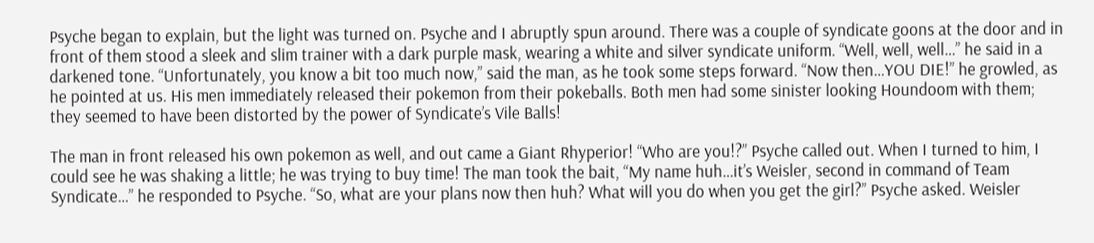Psyche began to explain, but the light was turned on. Psyche and I abruptly spun around. There was a couple of syndicate goons at the door and in front of them stood a sleek and slim trainer with a dark purple mask, wearing a white and silver syndicate uniform. “Well, well, well…” he said in a darkened tone. “Unfortunately, you know a bit too much now,” said the man, as he took some steps forward. “Now then…YOU DIE!” he growled, as he pointed at us. His men immediately released their pokemon from their pokeballs. Both men had some sinister looking Houndoom with them; they seemed to have been distorted by the power of Syndicate’s Vile Balls!

The man in front released his own pokemon as well, and out came a Giant Rhyperior! “Who are you!?” Psyche called out. When I turned to him, I could see he was shaking a little; he was trying to buy time! The man took the bait, “My name huh…it’s Weisler, second in command of Team Syndicate…” he responded to Psyche. “So, what are your plans now then huh? What will you do when you get the girl?” Psyche asked. Weisler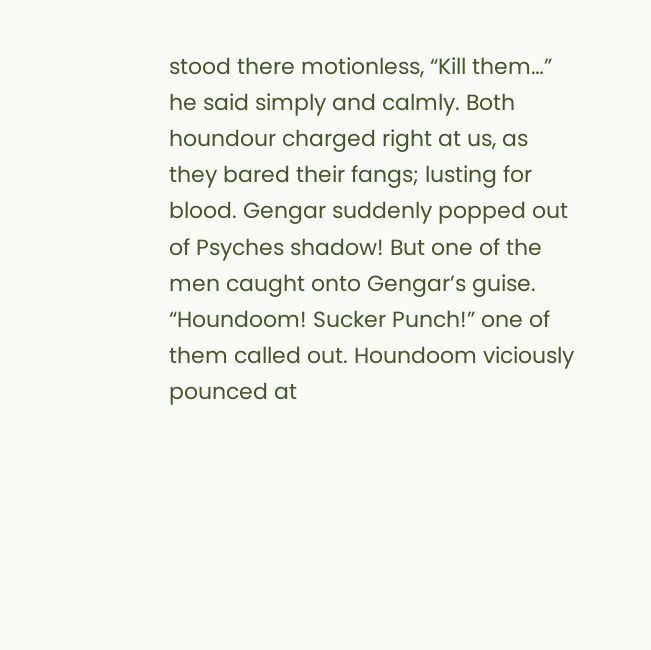stood there motionless, “Kill them…” he said simply and calmly. Both houndour charged right at us, as they bared their fangs; lusting for blood. Gengar suddenly popped out of Psyches shadow! But one of the men caught onto Gengar’s guise. “Houndoom! Sucker Punch!” one of them called out. Houndoom viciously pounced at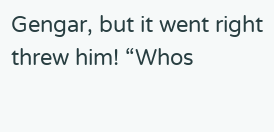Gengar, but it went right threw him! “Whos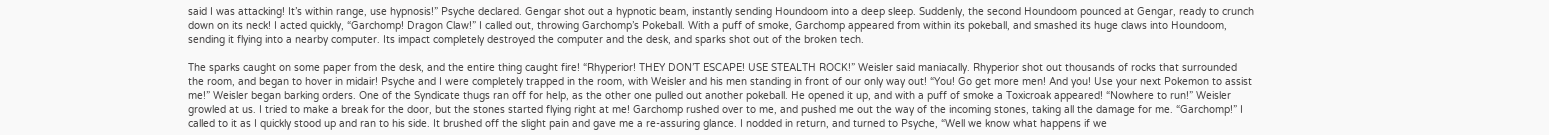said I was attacking! It’s within range, use hypnosis!” Psyche declared. Gengar shot out a hypnotic beam, instantly sending Houndoom into a deep sleep. Suddenly, the second Houndoom pounced at Gengar, ready to crunch down on its neck! I acted quickly, “Garchomp! Dragon Claw!” I called out, throwing Garchomp’s Pokeball. With a puff of smoke, Garchomp appeared from within its pokeball, and smashed its huge claws into Houndoom, sending it flying into a nearby computer. Its impact completely destroyed the computer and the desk, and sparks shot out of the broken tech.

The sparks caught on some paper from the desk, and the entire thing caught fire! “Rhyperior! THEY DON’T ESCAPE! USE STEALTH ROCK!” Weisler said maniacally. Rhyperior shot out thousands of rocks that surrounded the room, and began to hover in midair! Psyche and I were completely trapped in the room, with Weisler and his men standing in front of our only way out! “You! Go get more men! And you! Use your next Pokemon to assist me!” Weisler began barking orders. One of the Syndicate thugs ran off for help, as the other one pulled out another pokeball. He opened it up, and with a puff of smoke a Toxicroak appeared! “Nowhere to run!” Weisler growled at us. I tried to make a break for the door, but the stones started flying right at me! Garchomp rushed over to me, and pushed me out the way of the incoming stones, taking all the damage for me. “Garchomp!” I called to it as I quickly stood up and ran to his side. It brushed off the slight pain and gave me a re-assuring glance. I nodded in return, and turned to Psyche, “Well we know what happens if we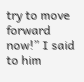try to move forward now!” I said to him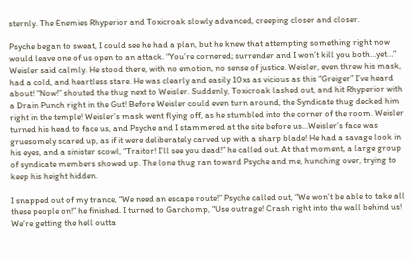sternly. The Enemies Rhyperior and Toxicroak slowly advanced, creeping closer and closer.

Psyche began to sweat, I could see he had a plan, but he knew that attempting something right now would leave one of us open to an attack. “You’re cornered; surrender and I won’t kill you both…yet…” Weisler said calmly. He stood there, with no emotion, no sense of justice. Weisler, even threw his mask, had a cold, and heartless stare. He was clearly and easily 10xs as vicious as this “Greiger” I’ve heard about! “Now!” shouted the thug next to Weisler. Suddenly, Toxicroak lashed out, and hit Rhyperior with a Drain Punch right in the Gut! Before Weisler could even turn around, the Syndicate thug decked him right in the temple! Weisler’s mask went flying off, as he stumbled into the corner of the room. Weisler turned his head to face us, and Psyche and I stammered at the site before us...Weisler’s face was gruesomely scared up, as if it were deliberately carved up with a sharp blade! He had a savage look in his eyes, and a sinister scowl, “Traitor! I’ll see you dead!” he called out. At that moment, a large group of syndicate members showed up. The lone thug ran toward Psyche and me, hunching over, trying to keep his height hidden.

I snapped out of my trance, “We need an escape route!” Psyche called out, “We won’t be able to take all these people on!” he finished. I turned to Garchomp, “Use outrage! Crash right into the wall behind us! We’re getting the hell outta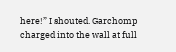here!” I shouted. Garchomp charged into the wall at full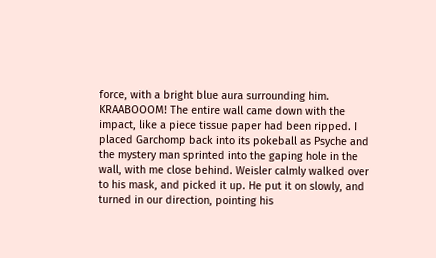force, with a bright blue aura surrounding him. KRAABOOOM! The entire wall came down with the impact, like a piece tissue paper had been ripped. I placed Garchomp back into its pokeball as Psyche and the mystery man sprinted into the gaping hole in the wall, with me close behind. Weisler calmly walked over to his mask, and picked it up. He put it on slowly, and turned in our direction, pointing his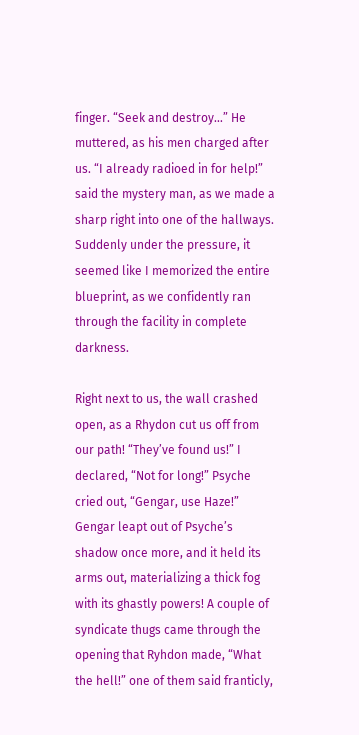finger. “Seek and destroy…” He muttered, as his men charged after us. “I already radioed in for help!” said the mystery man, as we made a sharp right into one of the hallways. Suddenly under the pressure, it seemed like I memorized the entire blueprint, as we confidently ran through the facility in complete darkness.

Right next to us, the wall crashed open, as a Rhydon cut us off from our path! “They’ve found us!” I declared, “Not for long!” Psyche cried out, “Gengar, use Haze!” Gengar leapt out of Psyche’s shadow once more, and it held its arms out, materializing a thick fog with its ghastly powers! A couple of syndicate thugs came through the opening that Ryhdon made, “What the hell!” one of them said franticly,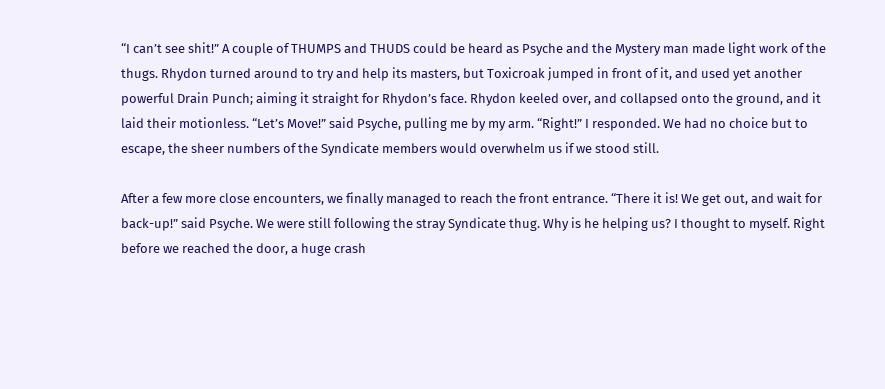“I can’t see shit!” A couple of THUMPS and THUDS could be heard as Psyche and the Mystery man made light work of the thugs. Rhydon turned around to try and help its masters, but Toxicroak jumped in front of it, and used yet another powerful Drain Punch; aiming it straight for Rhydon’s face. Rhydon keeled over, and collapsed onto the ground, and it laid their motionless. “Let’s Move!” said Psyche, pulling me by my arm. “Right!” I responded. We had no choice but to escape, the sheer numbers of the Syndicate members would overwhelm us if we stood still.

After a few more close encounters, we finally managed to reach the front entrance. “There it is! We get out, and wait for back-up!” said Psyche. We were still following the stray Syndicate thug. Why is he helping us? I thought to myself. Right before we reached the door, a huge crash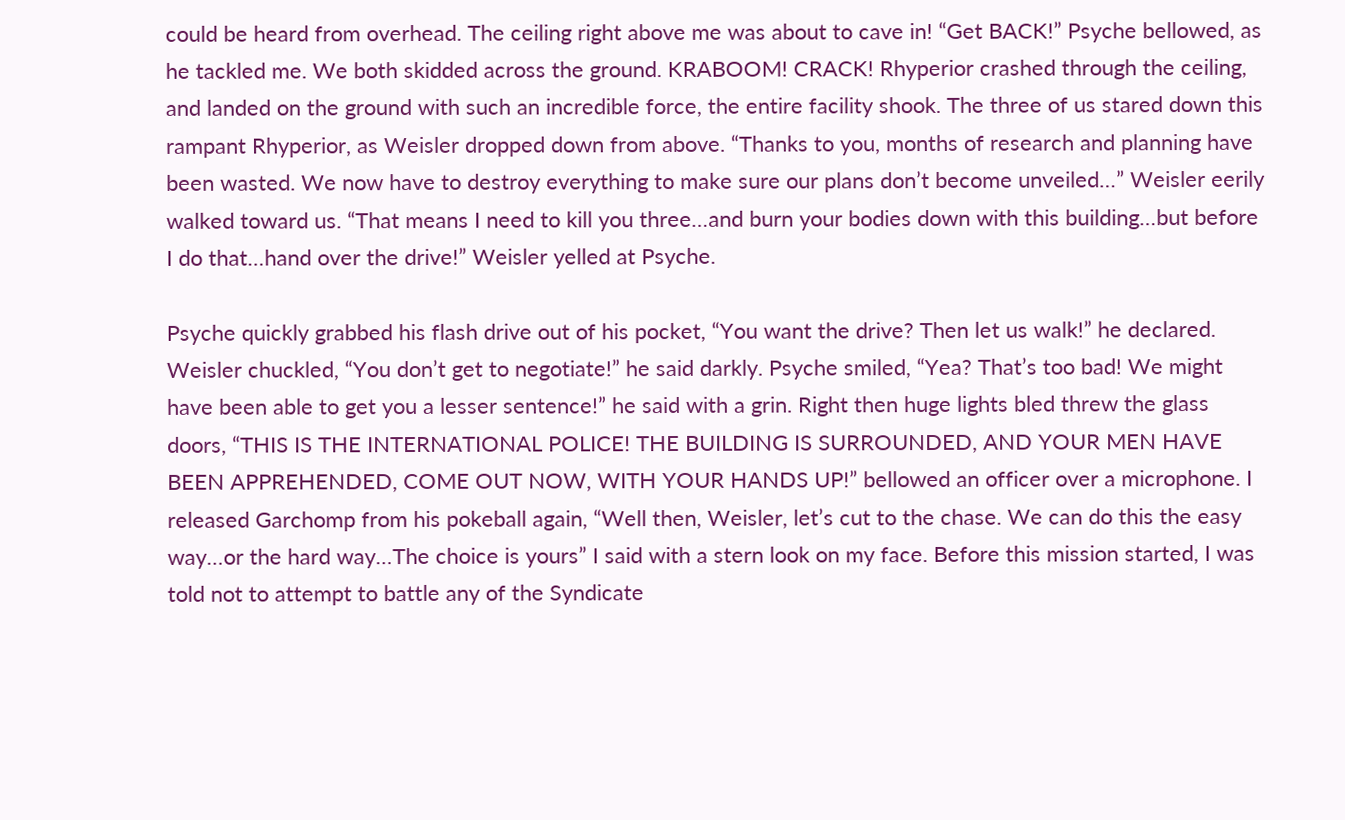could be heard from overhead. The ceiling right above me was about to cave in! “Get BACK!” Psyche bellowed, as he tackled me. We both skidded across the ground. KRABOOM! CRACK! Rhyperior crashed through the ceiling, and landed on the ground with such an incredible force, the entire facility shook. The three of us stared down this rampant Rhyperior, as Weisler dropped down from above. “Thanks to you, months of research and planning have been wasted. We now have to destroy everything to make sure our plans don’t become unveiled…” Weisler eerily walked toward us. “That means I need to kill you three…and burn your bodies down with this building…but before I do that…hand over the drive!” Weisler yelled at Psyche.

Psyche quickly grabbed his flash drive out of his pocket, “You want the drive? Then let us walk!” he declared. Weisler chuckled, “You don’t get to negotiate!” he said darkly. Psyche smiled, “Yea? That’s too bad! We might have been able to get you a lesser sentence!” he said with a grin. Right then huge lights bled threw the glass doors, “THIS IS THE INTERNATIONAL POLICE! THE BUILDING IS SURROUNDED, AND YOUR MEN HAVE BEEN APPREHENDED, COME OUT NOW, WITH YOUR HANDS UP!” bellowed an officer over a microphone. I released Garchomp from his pokeball again, “Well then, Weisler, let’s cut to the chase. We can do this the easy way…or the hard way…The choice is yours” I said with a stern look on my face. Before this mission started, I was told not to attempt to battle any of the Syndicate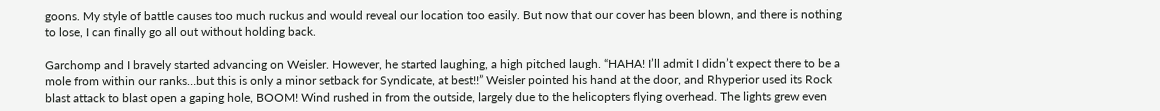goons. My style of battle causes too much ruckus and would reveal our location too easily. But now that our cover has been blown, and there is nothing to lose, I can finally go all out without holding back.

Garchomp and I bravely started advancing on Weisler. However, he started laughing, a high pitched laugh. “HAHA! I’ll admit I didn’t expect there to be a mole from within our ranks…but this is only a minor setback for Syndicate, at best!!” Weisler pointed his hand at the door, and Rhyperior used its Rock blast attack to blast open a gaping hole, BOOM! Wind rushed in from the outside, largely due to the helicopters flying overhead. The lights grew even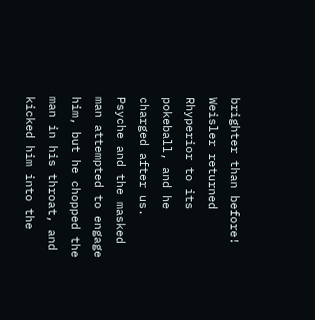brighter than before! Weisler returned Rhyperior to its pokeball, and he charged after us. Psyche and the masked man attempted to engage him, but he chopped the man in his throat, and kicked him into the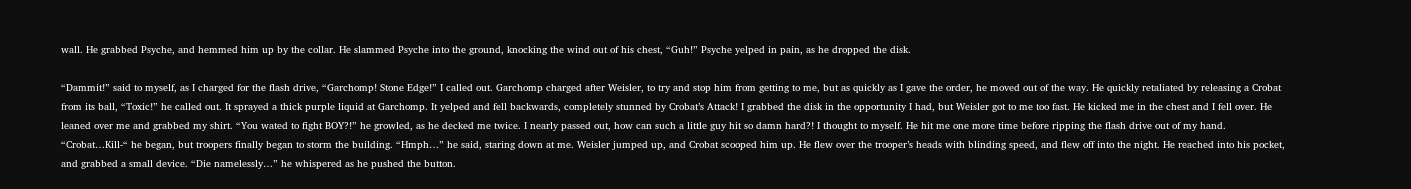wall. He grabbed Psyche, and hemmed him up by the collar. He slammed Psyche into the ground, knocking the wind out of his chest, “Guh!” Psyche yelped in pain, as he dropped the disk.

“Dammit!” said to myself, as I charged for the flash drive, “Garchomp! Stone Edge!” I called out. Garchomp charged after Weisler, to try and stop him from getting to me, but as quickly as I gave the order, he moved out of the way. He quickly retaliated by releasing a Crobat from its ball, “Toxic!” he called out. It sprayed a thick purple liquid at Garchomp. It yelped and fell backwards, completely stunned by Crobat’s Attack! I grabbed the disk in the opportunity I had, but Weisler got to me too fast. He kicked me in the chest and I fell over. He leaned over me and grabbed my shirt. “You wated to fight BOY?!” he growled, as he decked me twice. I nearly passed out, how can such a little guy hit so damn hard?! I thought to myself. He hit me one more time before ripping the flash drive out of my hand. “Crobat…Kill-“ he began, but troopers finally began to storm the building. “Hmph…” he said, staring down at me. Weisler jumped up, and Crobat scooped him up. He flew over the trooper’s heads with blinding speed, and flew off into the night. He reached into his pocket, and grabbed a small device. “Die namelessly…” he whispered as he pushed the button.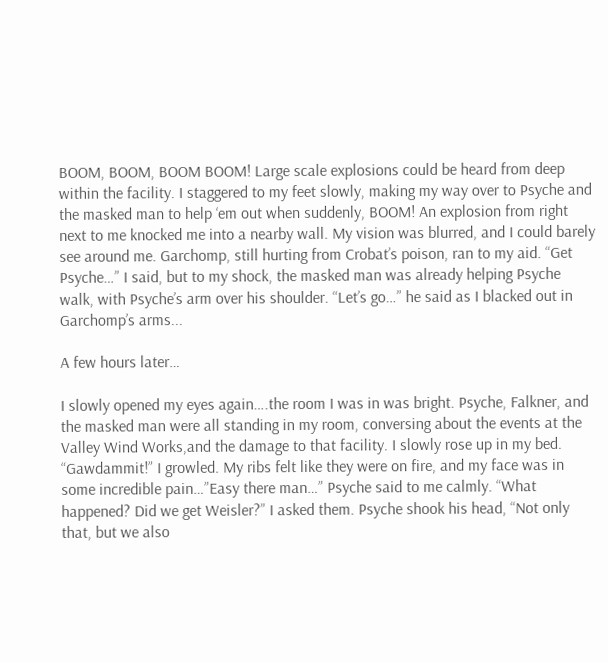BOOM, BOOM, BOOM BOOM! Large scale explosions could be heard from deep within the facility. I staggered to my feet slowly, making my way over to Psyche and the masked man to help ‘em out when suddenly, BOOM! An explosion from right next to me knocked me into a nearby wall. My vision was blurred, and I could barely see around me. Garchomp, still hurting from Crobat’s poison, ran to my aid. “Get Psyche…” I said, but to my shock, the masked man was already helping Psyche walk, with Psyche’s arm over his shoulder. “Let’s go…” he said as I blacked out in Garchomp’s arms...

A few hours later…

I slowly opened my eyes again….the room I was in was bright. Psyche, Falkner, and the masked man were all standing in my room, conversing about the events at the Valley Wind Works,and the damage to that facility. I slowly rose up in my bed. “Gawdammit!” I growled. My ribs felt like they were on fire, and my face was in some incredible pain…”Easy there man…” Psyche said to me calmly. “What happened? Did we get Weisler?” I asked them. Psyche shook his head, “Not only that, but we also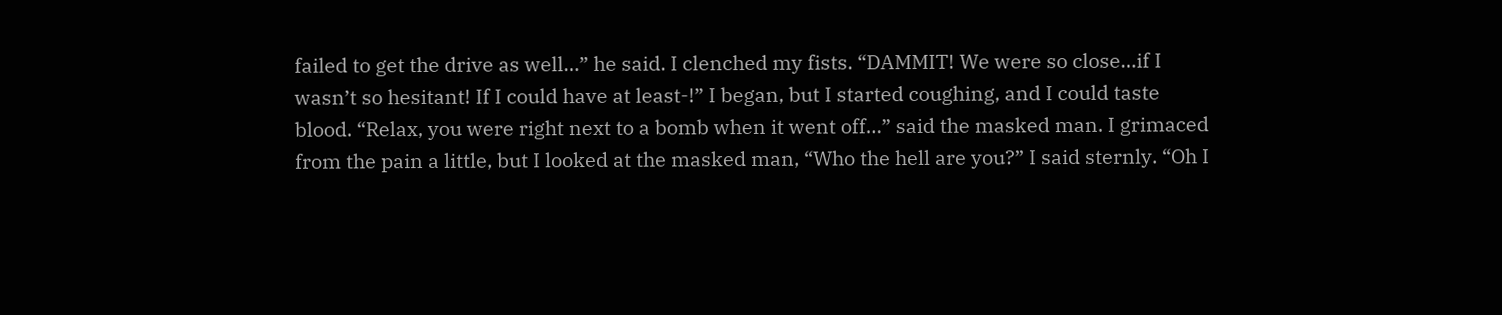failed to get the drive as well…” he said. I clenched my fists. “DAMMIT! We were so close…if I wasn’t so hesitant! If I could have at least-!” I began, but I started coughing, and I could taste blood. “Relax, you were right next to a bomb when it went off…” said the masked man. I grimaced from the pain a little, but I looked at the masked man, “Who the hell are you?” I said sternly. “Oh I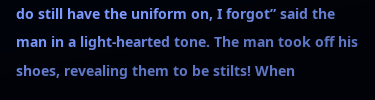do still have the uniform on, I forgot” said the man in a light-hearted tone. The man took off his shoes, revealing them to be stilts! When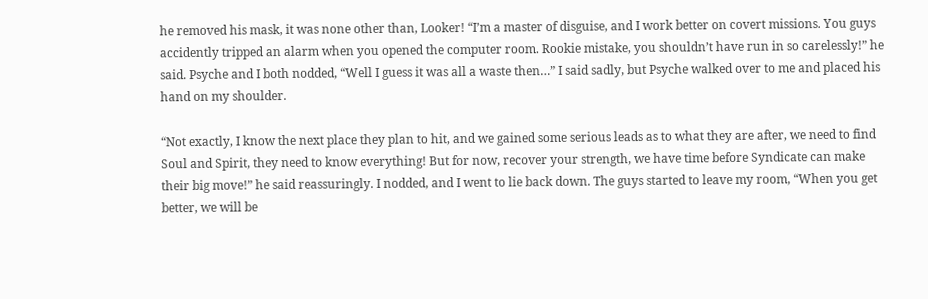he removed his mask, it was none other than, Looker! “I’m a master of disguise, and I work better on covert missions. You guys accidently tripped an alarm when you opened the computer room. Rookie mistake, you shouldn’t have run in so carelessly!” he said. Psyche and I both nodded, “Well I guess it was all a waste then…” I said sadly, but Psyche walked over to me and placed his hand on my shoulder.

“Not exactly, I know the next place they plan to hit, and we gained some serious leads as to what they are after, we need to find Soul and Spirit, they need to know everything! But for now, recover your strength, we have time before Syndicate can make their big move!” he said reassuringly. I nodded, and I went to lie back down. The guys started to leave my room, “When you get better, we will be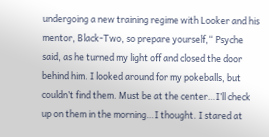undergoing a new training regime with Looker and his mentor, Black-Two, so prepare yourself,“ Psyche said, as he turned my light off and closed the door behind him. I looked around for my pokeballs, but couldn’t find them. Must be at the center…I’ll check up on them in the morning…I thought. I stared at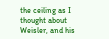the ceiling as I thought about Weisler, and his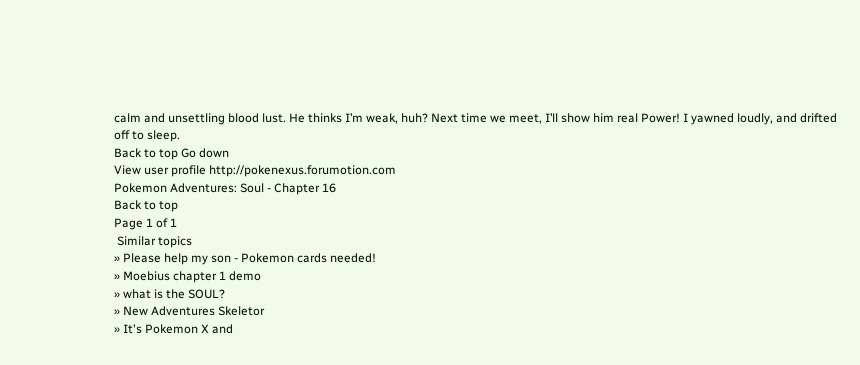calm and unsettling blood lust. He thinks I’m weak, huh? Next time we meet, I’ll show him real Power! I yawned loudly, and drifted off to sleep.
Back to top Go down
View user profile http://pokenexus.forumotion.com
Pokemon Adventures: Soul - Chapter 16
Back to top
Page 1 of 1
 Similar topics
» Please help my son - Pokemon cards needed!
» Moebius chapter 1 demo
» what is the SOUL?
» New Adventures Skeletor
» It's Pokemon X and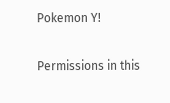Pokemon Y!

Permissions in this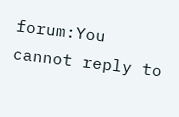forum:You cannot reply to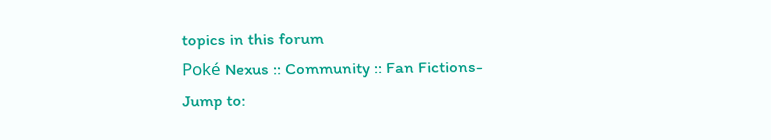topics in this forum
Poké Nexus :: Community :: Fan Fictions-
Jump to: